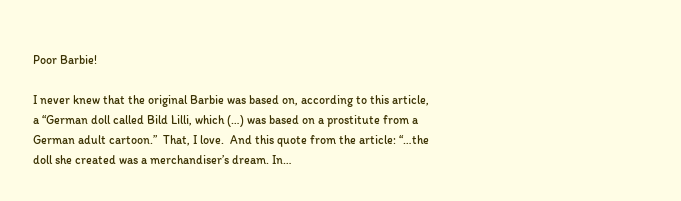Poor Barbie!

I never knew that the original Barbie was based on, according to this article, a “German doll called Bild Lilli, which (…) was based on a prostitute from a German adult cartoon.”  That, I love.  And this quote from the article: “…the doll she created was a merchandiser’s dream. In…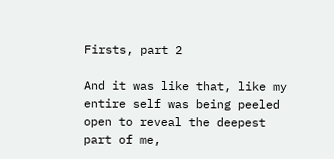Firsts, part 2

And it was like that, like my entire self was being peeled open to reveal the deepest part of me,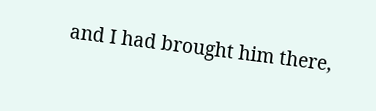and I had brought him there,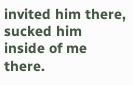invited him there, sucked him inside of me there.